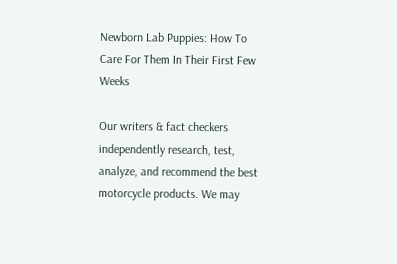Newborn Lab Puppies: How To Care For Them In Their First Few Weeks

Our writers & fact checkers independently research, test, analyze, and recommend the best motorcycle products. We may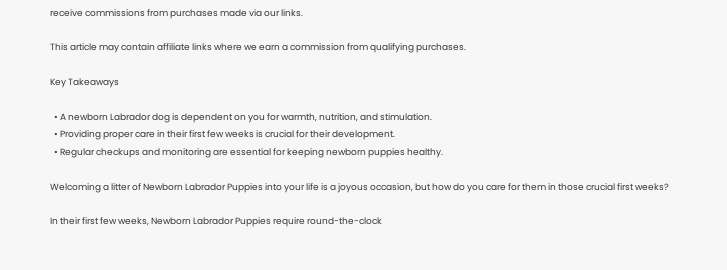receive commissions from purchases made via our links.

This article may contain affiliate links where we earn a commission from qualifying purchases.

Key Takeaways

  • A newborn Labrador dog is dependent on you for warmth, nutrition, and stimulation.
  • Providing proper care in their first few weeks is crucial for their development.
  • Regular checkups and monitoring are essential for keeping newborn puppies healthy.

Welcoming a litter of Newborn Labrador Puppies into your life is a joyous occasion, but how do you care for them in those crucial first weeks?

In their first few weeks, Newborn Labrador Puppies require round-the-clock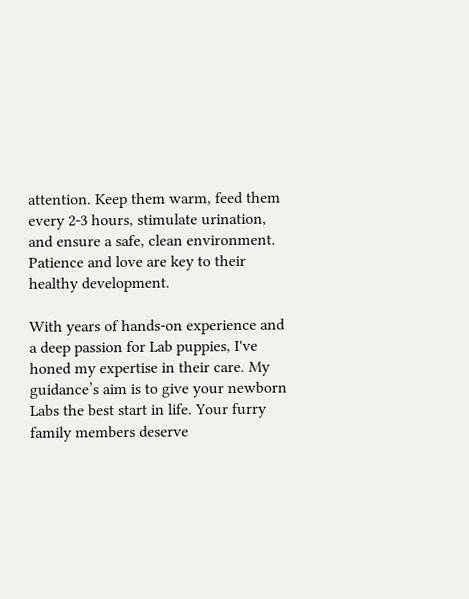attention. Keep them warm, feed them every 2-3 hours, stimulate urination, and ensure a safe, clean environment. Patience and love are key to their healthy development.

With years of hands-on experience and a deep passion for Lab puppies, I've honed my expertise in their care. My guidance’s aim is to give your newborn Labs the best start in life. Your furry family members deserve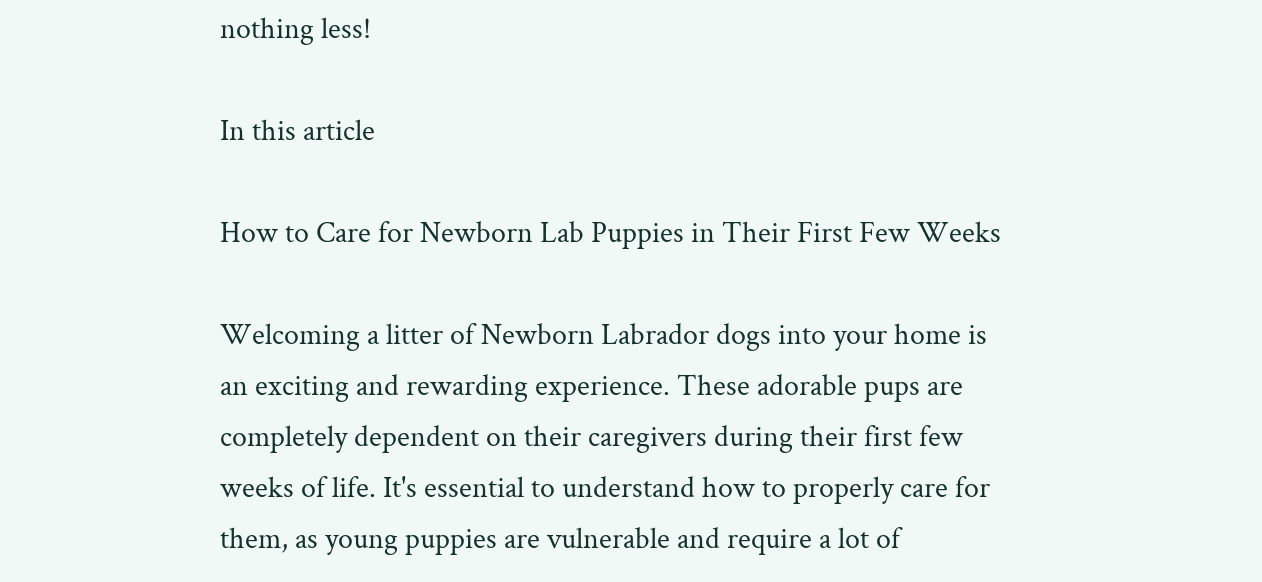nothing less!

In this article

How to Care for Newborn Lab Puppies in Their First Few Weeks

Welcoming a litter of Newborn Labrador dogs into your home is an exciting and rewarding experience. These adorable pups are completely dependent on their caregivers during their first few weeks of life. It's essential to understand how to properly care for them, as young puppies are vulnerable and require a lot of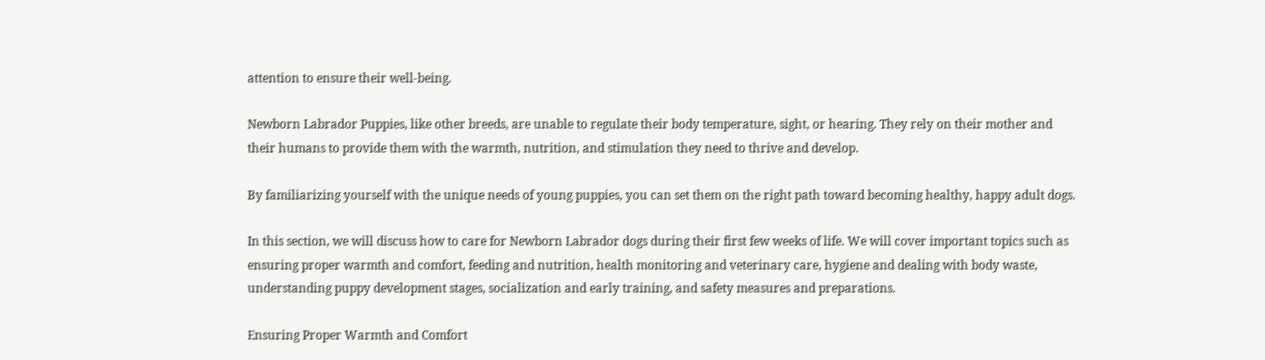attention to ensure their well-being.

Newborn Labrador Puppies, like other breeds, are unable to regulate their body temperature, sight, or hearing. They rely on their mother and their humans to provide them with the warmth, nutrition, and stimulation they need to thrive and develop.

By familiarizing yourself with the unique needs of young puppies, you can set them on the right path toward becoming healthy, happy adult dogs.

In this section, we will discuss how to care for Newborn Labrador dogs during their first few weeks of life. We will cover important topics such as ensuring proper warmth and comfort, feeding and nutrition, health monitoring and veterinary care, hygiene and dealing with body waste, understanding puppy development stages, socialization and early training, and safety measures and preparations.

Ensuring Proper Warmth and Comfort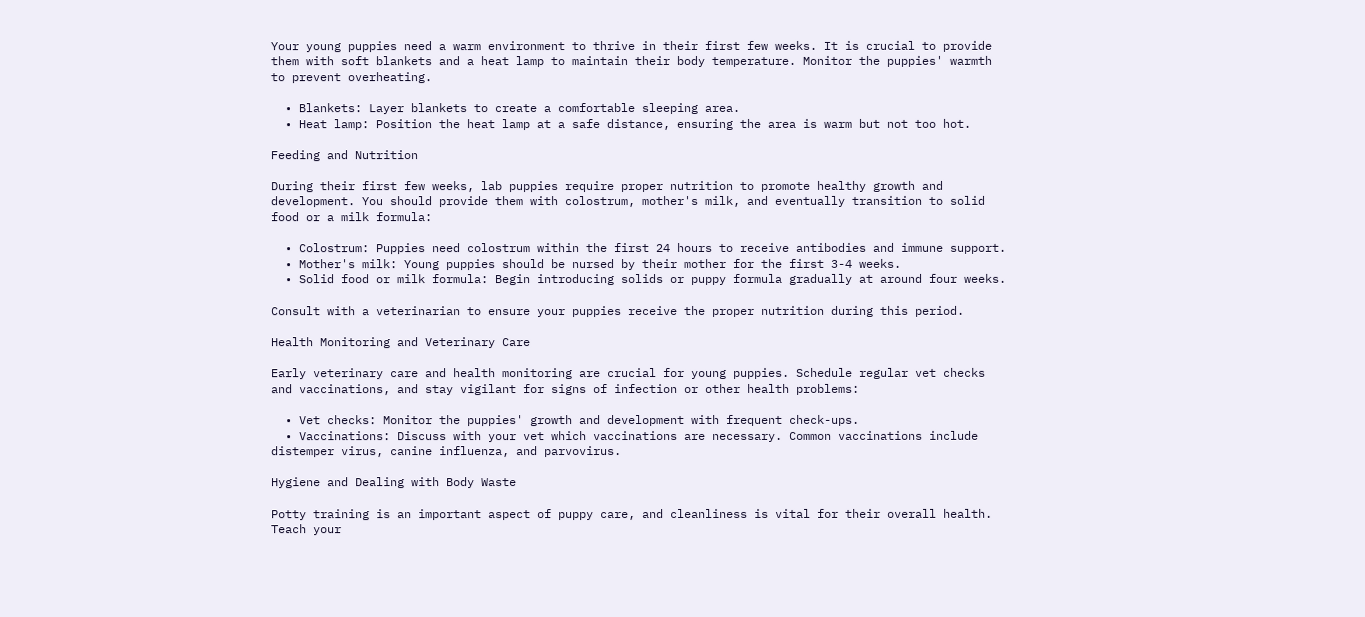Your young puppies need a warm environment to thrive in their first few weeks. It is crucial to provide them with soft blankets and a heat lamp to maintain their body temperature. Monitor the puppies' warmth to prevent overheating.

  • Blankets: Layer blankets to create a comfortable sleeping area.
  • Heat lamp: Position the heat lamp at a safe distance, ensuring the area is warm but not too hot.

Feeding and Nutrition

During their first few weeks, lab puppies require proper nutrition to promote healthy growth and development. You should provide them with colostrum, mother's milk, and eventually transition to solid food or a milk formula:

  • Colostrum: Puppies need colostrum within the first 24 hours to receive antibodies and immune support.
  • Mother's milk: Young puppies should be nursed by their mother for the first 3-4 weeks.
  • Solid food or milk formula: Begin introducing solids or puppy formula gradually at around four weeks.

Consult with a veterinarian to ensure your puppies receive the proper nutrition during this period.

Health Monitoring and Veterinary Care

Early veterinary care and health monitoring are crucial for young puppies. Schedule regular vet checks and vaccinations, and stay vigilant for signs of infection or other health problems:

  • Vet checks: Monitor the puppies' growth and development with frequent check-ups.
  • Vaccinations: Discuss with your vet which vaccinations are necessary. Common vaccinations include distemper virus, canine influenza, and parvovirus.

Hygiene and Dealing with Body Waste

Potty training is an important aspect of puppy care, and cleanliness is vital for their overall health. Teach your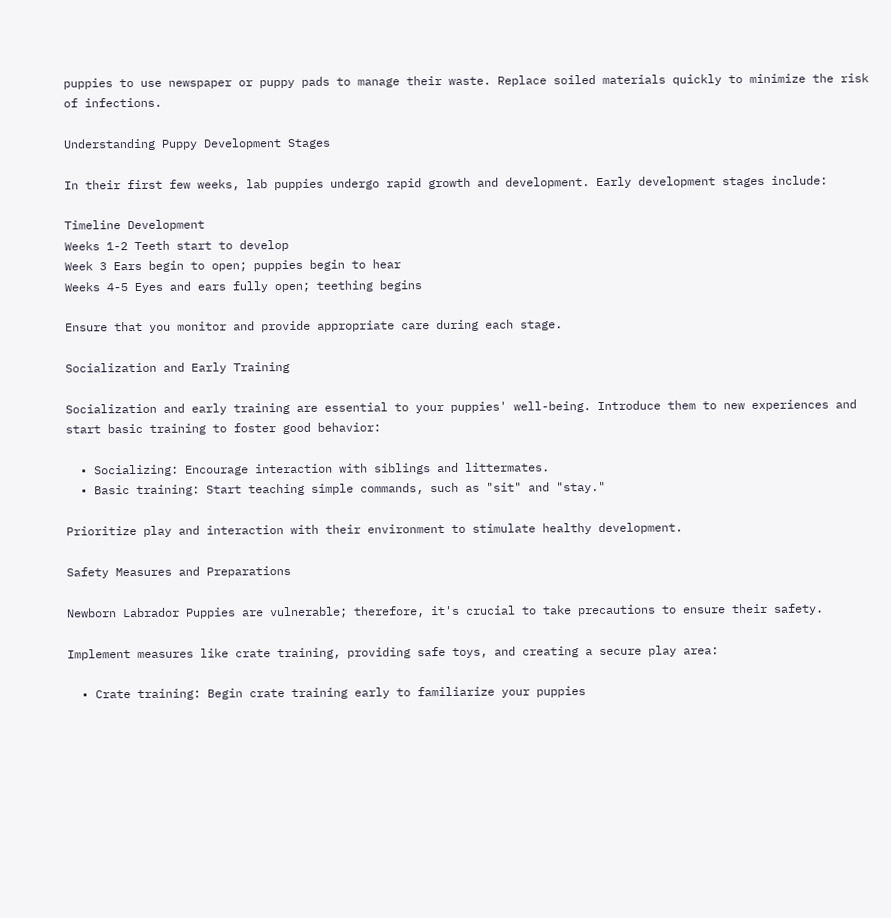puppies to use newspaper or puppy pads to manage their waste. Replace soiled materials quickly to minimize the risk of infections.

Understanding Puppy Development Stages

In their first few weeks, lab puppies undergo rapid growth and development. Early development stages include:

Timeline Development
Weeks 1-2 Teeth start to develop
Week 3 Ears begin to open; puppies begin to hear
Weeks 4-5 Eyes and ears fully open; teething begins

Ensure that you monitor and provide appropriate care during each stage.

Socialization and Early Training

Socialization and early training are essential to your puppies' well-being. Introduce them to new experiences and start basic training to foster good behavior:

  • Socializing: Encourage interaction with siblings and littermates.
  • Basic training: Start teaching simple commands, such as "sit" and "stay."

Prioritize play and interaction with their environment to stimulate healthy development.

Safety Measures and Preparations

Newborn Labrador Puppies are vulnerable; therefore, it's crucial to take precautions to ensure their safety.

Implement measures like crate training, providing safe toys, and creating a secure play area:

  • Crate training: Begin crate training early to familiarize your puppies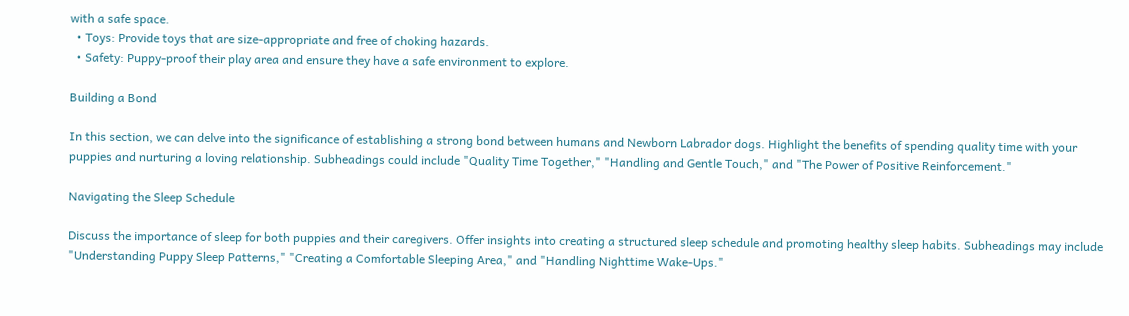with a safe space.
  • Toys: Provide toys that are size-appropriate and free of choking hazards.
  • Safety: Puppy-proof their play area and ensure they have a safe environment to explore.

Building a Bond

In this section, we can delve into the significance of establishing a strong bond between humans and Newborn Labrador dogs. Highlight the benefits of spending quality time with your puppies and nurturing a loving relationship. Subheadings could include "Quality Time Together," "Handling and Gentle Touch," and "The Power of Positive Reinforcement."

Navigating the Sleep Schedule

Discuss the importance of sleep for both puppies and their caregivers. Offer insights into creating a structured sleep schedule and promoting healthy sleep habits. Subheadings may include "Understanding Puppy Sleep Patterns," "Creating a Comfortable Sleeping Area," and "Handling Nighttime Wake-Ups."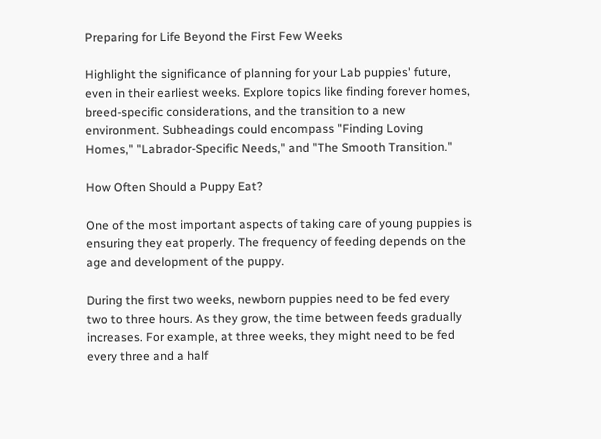Preparing for Life Beyond the First Few Weeks

Highlight the significance of planning for your Lab puppies' future, even in their earliest weeks. Explore topics like finding forever homes, breed-specific considerations, and the transition to a new environment. Subheadings could encompass "Finding Loving Homes," "Labrador-Specific Needs," and "The Smooth Transition."

How Often Should a Puppy Eat?

One of the most important aspects of taking care of young puppies is ensuring they eat properly. The frequency of feeding depends on the age and development of the puppy.

During the first two weeks, newborn puppies need to be fed every two to three hours. As they grow, the time between feeds gradually increases. For example, at three weeks, they might need to be fed every three and a half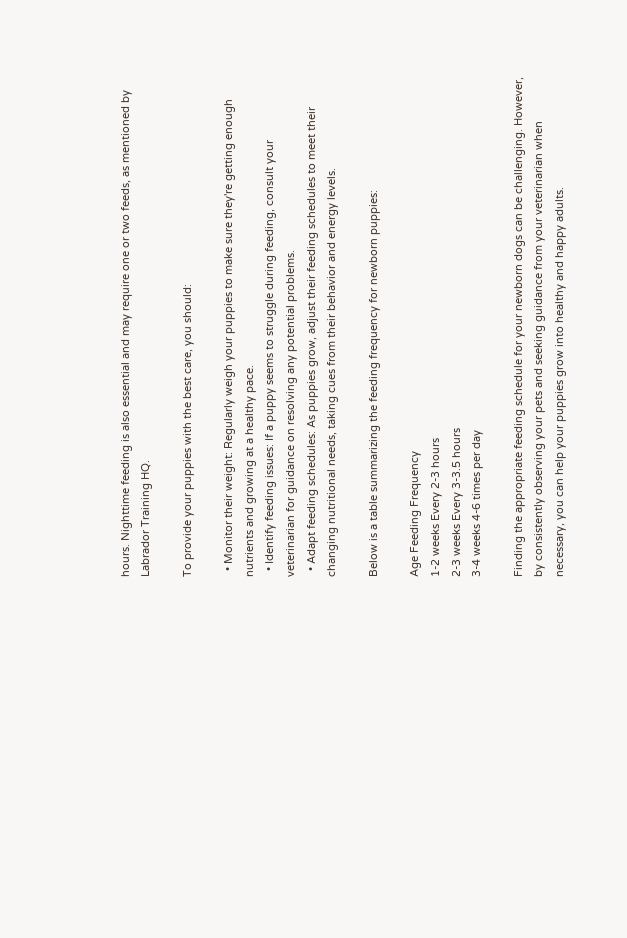hours. Nighttime feeding is also essential and may require one or two feeds, as mentioned by Labrador Training HQ.

To provide your puppies with the best care, you should:

  • Monitor their weight: Regularly weigh your puppies to make sure they're getting enough nutrients and growing at a healthy pace.
  • Identify feeding issues: If a puppy seems to struggle during feeding, consult your veterinarian for guidance on resolving any potential problems.
  • Adapt feeding schedules: As puppies grow, adjust their feeding schedules to meet their changing nutritional needs, taking cues from their behavior and energy levels.

Below is a table summarizing the feeding frequency for newborn puppies:

Age Feeding Frequency
1-2 weeks Every 2-3 hours
2-3 weeks Every 3-3.5 hours
3-4 weeks 4-6 times per day

Finding the appropriate feeding schedule for your newborn dogs can be challenging. However, by consistently observing your pets and seeking guidance from your veterinarian when necessary, you can help your puppies grow into healthy and happy adults.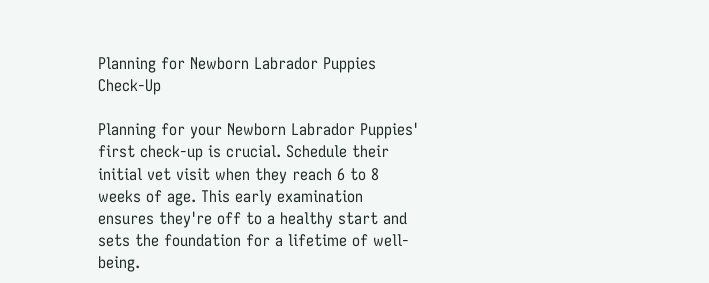Planning for Newborn Labrador Puppies Check-Up

Planning for your Newborn Labrador Puppies' first check-up is crucial. Schedule their initial vet visit when they reach 6 to 8 weeks of age. This early examination ensures they're off to a healthy start and sets the foundation for a lifetime of well-being.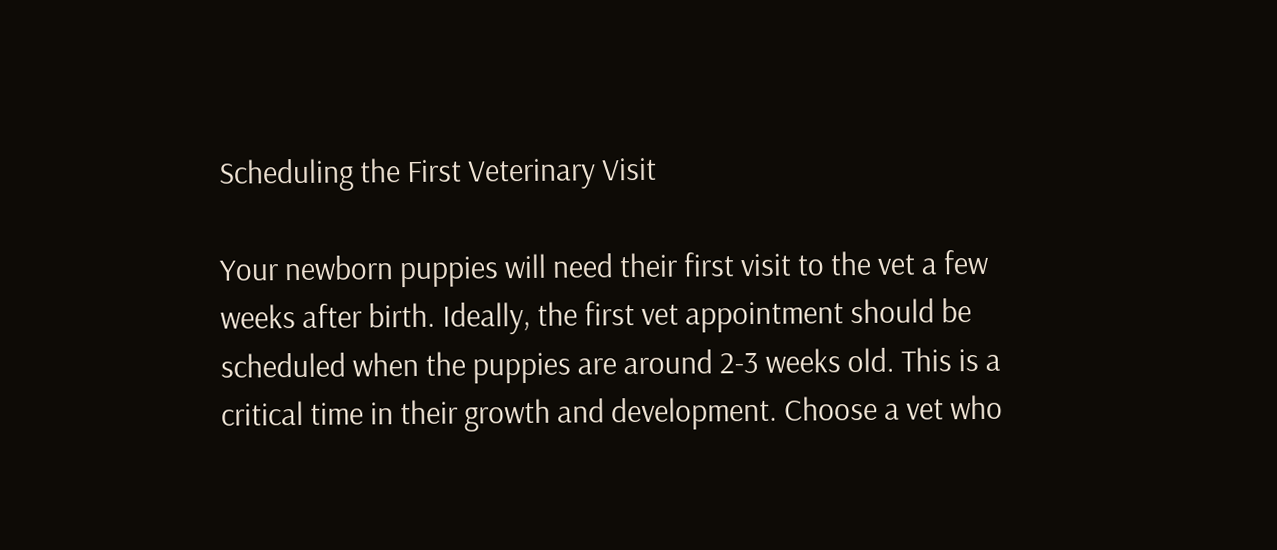Scheduling the First Veterinary Visit

Your newborn puppies will need their first visit to the vet a few weeks after birth. Ideally, the first vet appointment should be scheduled when the puppies are around 2-3 weeks old. This is a critical time in their growth and development. Choose a vet who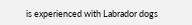is experienced with Labrador dogs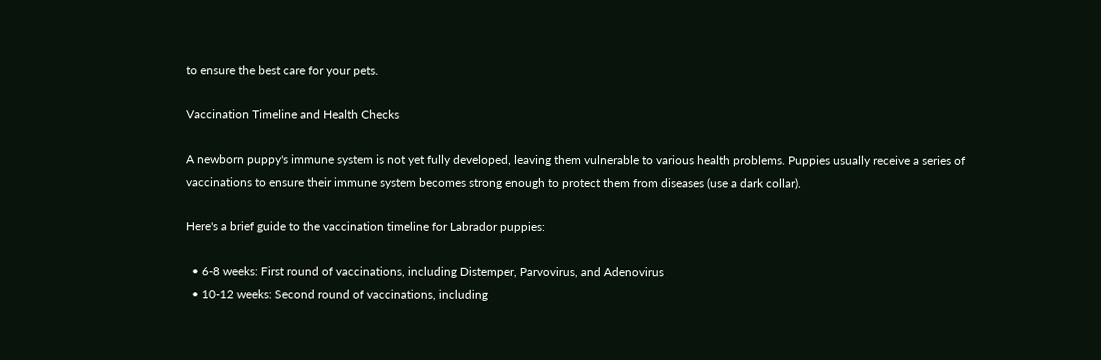to ensure the best care for your pets.

Vaccination Timeline and Health Checks

A newborn puppy's immune system is not yet fully developed, leaving them vulnerable to various health problems. Puppies usually receive a series of vaccinations to ensure their immune system becomes strong enough to protect them from diseases (use a dark collar).

Here's a brief guide to the vaccination timeline for Labrador puppies:

  • 6-8 weeks: First round of vaccinations, including Distemper, Parvovirus, and Adenovirus
  • 10-12 weeks: Second round of vaccinations, including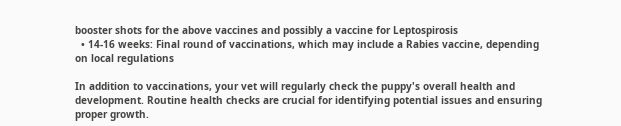booster shots for the above vaccines and possibly a vaccine for Leptospirosis
  • 14-16 weeks: Final round of vaccinations, which may include a Rabies vaccine, depending on local regulations

In addition to vaccinations, your vet will regularly check the puppy's overall health and development. Routine health checks are crucial for identifying potential issues and ensuring proper growth.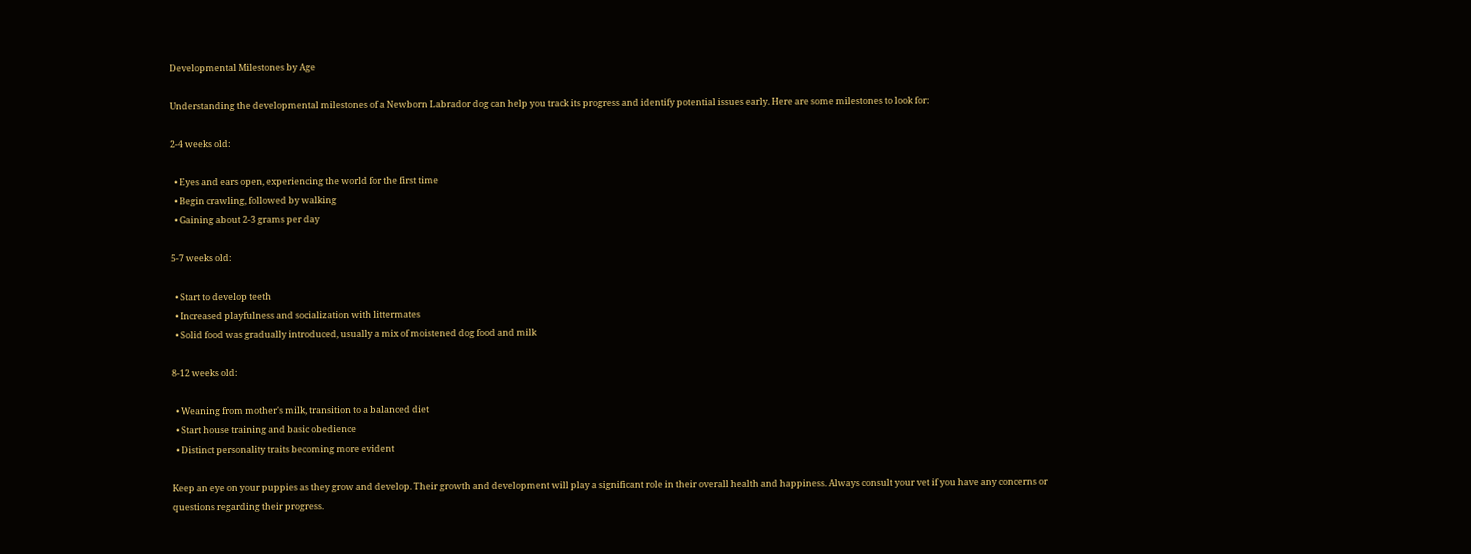Developmental Milestones by Age

Understanding the developmental milestones of a Newborn Labrador dog can help you track its progress and identify potential issues early. Here are some milestones to look for:

2-4 weeks old:

  • Eyes and ears open, experiencing the world for the first time
  • Begin crawling, followed by walking
  • Gaining about 2-3 grams per day

5-7 weeks old:

  • Start to develop teeth
  • Increased playfulness and socialization with littermates
  • Solid food was gradually introduced, usually a mix of moistened dog food and milk

8-12 weeks old:

  • Weaning from mother's milk, transition to a balanced diet
  • Start house training and basic obedience
  • Distinct personality traits becoming more evident

Keep an eye on your puppies as they grow and develop. Their growth and development will play a significant role in their overall health and happiness. Always consult your vet if you have any concerns or questions regarding their progress.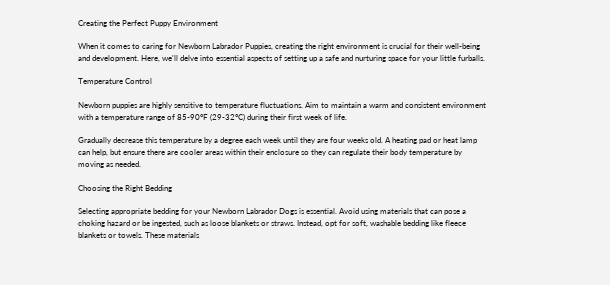Creating the Perfect Puppy Environment

When it comes to caring for Newborn Labrador Puppies, creating the right environment is crucial for their well-being and development. Here, we'll delve into essential aspects of setting up a safe and nurturing space for your little furballs.

Temperature Control

Newborn puppies are highly sensitive to temperature fluctuations. Aim to maintain a warm and consistent environment with a temperature range of 85-90°F (29-32°C) during their first week of life.

Gradually decrease this temperature by a degree each week until they are four weeks old. A heating pad or heat lamp can help, but ensure there are cooler areas within their enclosure so they can regulate their body temperature by moving as needed.

Choosing the Right Bedding

Selecting appropriate bedding for your Newborn Labrador Dogs is essential. Avoid using materials that can pose a choking hazard or be ingested, such as loose blankets or straws. Instead, opt for soft, washable bedding like fleece blankets or towels. These materials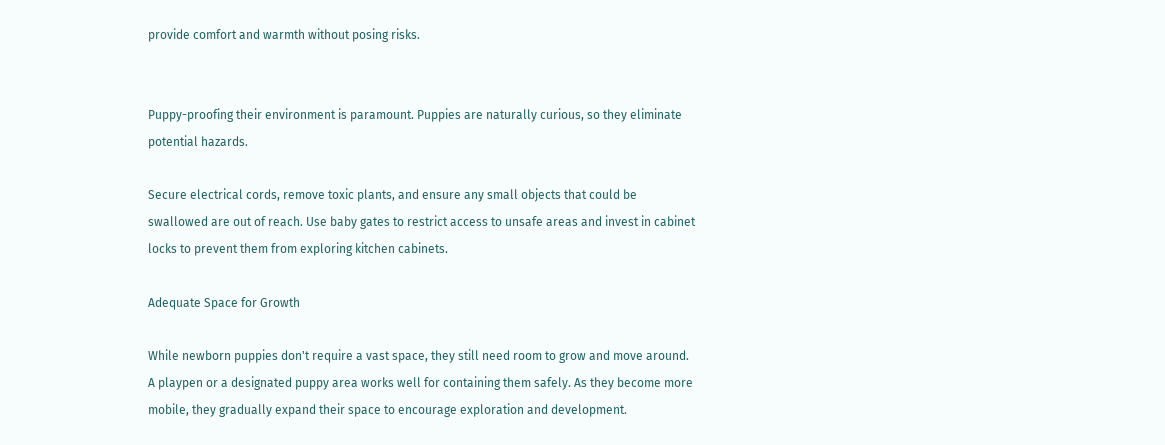provide comfort and warmth without posing risks.


Puppy-proofing their environment is paramount. Puppies are naturally curious, so they eliminate potential hazards.

Secure electrical cords, remove toxic plants, and ensure any small objects that could be swallowed are out of reach. Use baby gates to restrict access to unsafe areas and invest in cabinet locks to prevent them from exploring kitchen cabinets.

Adequate Space for Growth

While newborn puppies don't require a vast space, they still need room to grow and move around. A playpen or a designated puppy area works well for containing them safely. As they become more mobile, they gradually expand their space to encourage exploration and development.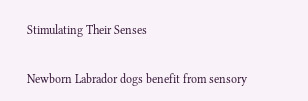Stimulating Their Senses

Newborn Labrador dogs benefit from sensory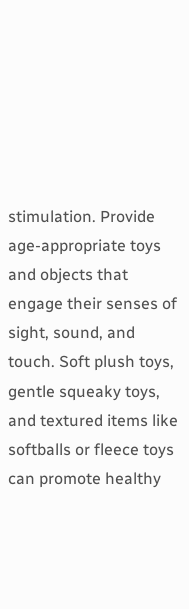stimulation. Provide age-appropriate toys and objects that engage their senses of sight, sound, and touch. Soft plush toys, gentle squeaky toys, and textured items like softballs or fleece toys can promote healthy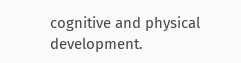cognitive and physical development.